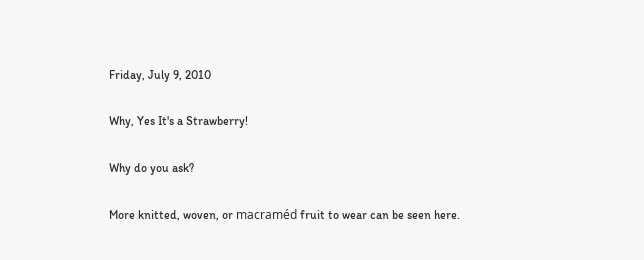Friday, July 9, 2010

Why, Yes It's a Strawberry!

Why do you ask?

More knitted, woven, or macraméd fruit to wear can be seen here.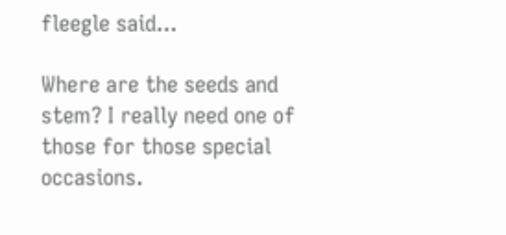fleegle said...

Where are the seeds and stem? I really need one of those for those special occasions.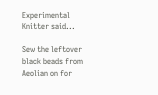Experimental Knitter said...

Sew the leftover black beads from Aeolian on for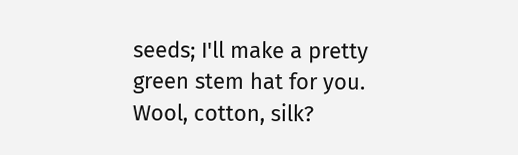seeds; I'll make a pretty green stem hat for you.
Wool, cotton, silk?